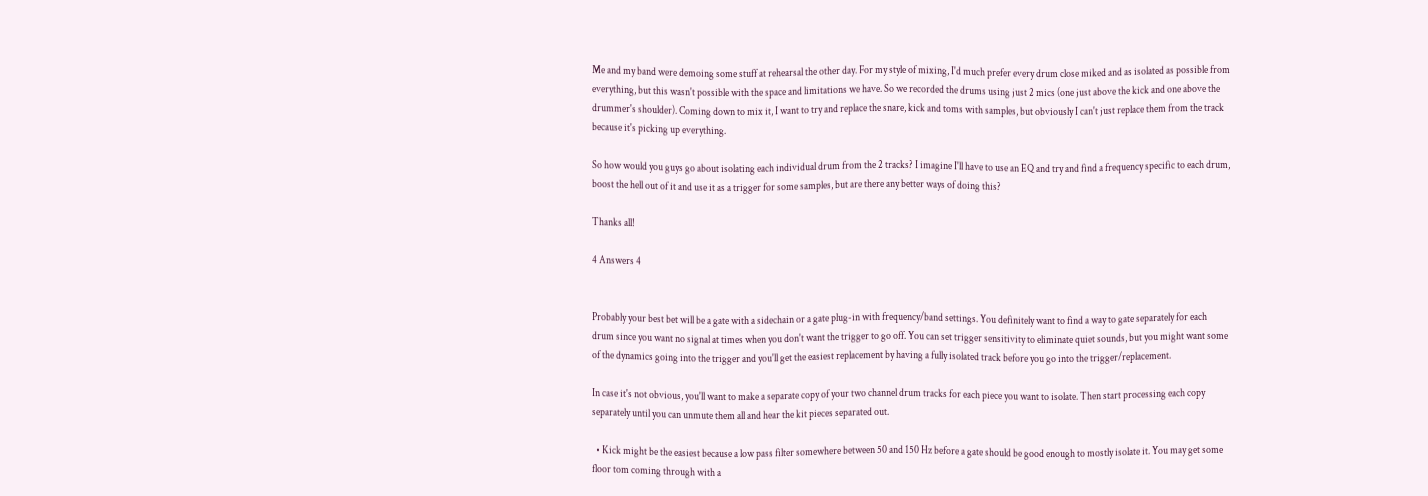Me and my band were demoing some stuff at rehearsal the other day. For my style of mixing, I'd much prefer every drum close miked and as isolated as possible from everything, but this wasn't possible with the space and limitations we have. So we recorded the drums using just 2 mics (one just above the kick and one above the drummer's shoulder). Coming down to mix it, I want to try and replace the snare, kick and toms with samples, but obviously I can't just replace them from the track because it's picking up everything.

So how would you guys go about isolating each individual drum from the 2 tracks? I imagine I'll have to use an EQ and try and find a frequency specific to each drum, boost the hell out of it and use it as a trigger for some samples, but are there any better ways of doing this?

Thanks all!

4 Answers 4


Probably your best bet will be a gate with a sidechain or a gate plug-in with frequency/band settings. You definitely want to find a way to gate separately for each drum since you want no signal at times when you don't want the trigger to go off. You can set trigger sensitivity to eliminate quiet sounds, but you might want some of the dynamics going into the trigger and you'll get the easiest replacement by having a fully isolated track before you go into the trigger/replacement.

In case it's not obvious, you'll want to make a separate copy of your two channel drum tracks for each piece you want to isolate. Then start processing each copy separately until you can unmute them all and hear the kit pieces separated out.

  • Kick might be the easiest because a low pass filter somewhere between 50 and 150 Hz before a gate should be good enough to mostly isolate it. You may get some floor tom coming through with a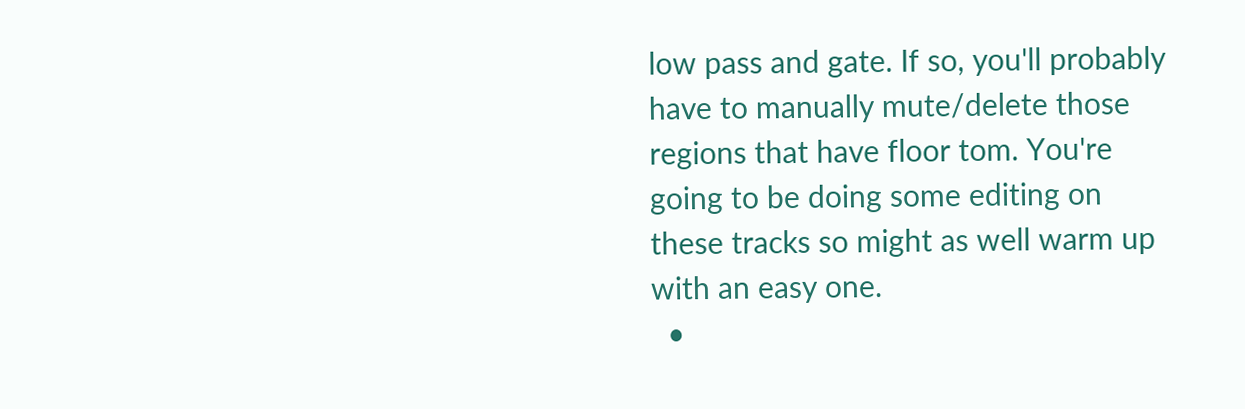low pass and gate. If so, you'll probably have to manually mute/delete those regions that have floor tom. You're going to be doing some editing on these tracks so might as well warm up with an easy one.
  •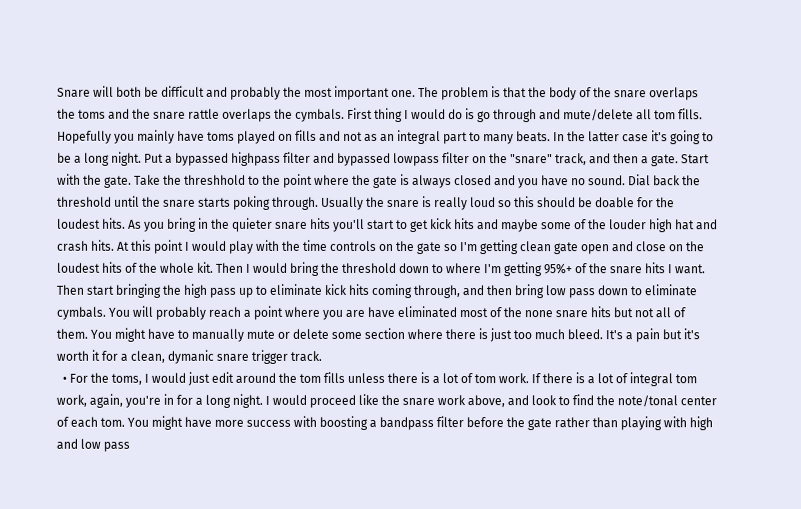Snare will both be difficult and probably the most important one. The problem is that the body of the snare overlaps the toms and the snare rattle overlaps the cymbals. First thing I would do is go through and mute/delete all tom fills. Hopefully you mainly have toms played on fills and not as an integral part to many beats. In the latter case it's going to be a long night. Put a bypassed highpass filter and bypassed lowpass filter on the "snare" track, and then a gate. Start with the gate. Take the threshhold to the point where the gate is always closed and you have no sound. Dial back the threshold until the snare starts poking through. Usually the snare is really loud so this should be doable for the loudest hits. As you bring in the quieter snare hits you'll start to get kick hits and maybe some of the louder high hat and crash hits. At this point I would play with the time controls on the gate so I'm getting clean gate open and close on the loudest hits of the whole kit. Then I would bring the threshold down to where I'm getting 95%+ of the snare hits I want. Then start bringing the high pass up to eliminate kick hits coming through, and then bring low pass down to eliminate cymbals. You will probably reach a point where you are have eliminated most of the none snare hits but not all of them. You might have to manually mute or delete some section where there is just too much bleed. It's a pain but it's worth it for a clean, dymanic snare trigger track.
  • For the toms, I would just edit around the tom fills unless there is a lot of tom work. If there is a lot of integral tom work, again, you're in for a long night. I would proceed like the snare work above, and look to find the note/tonal center of each tom. You might have more success with boosting a bandpass filter before the gate rather than playing with high and low pass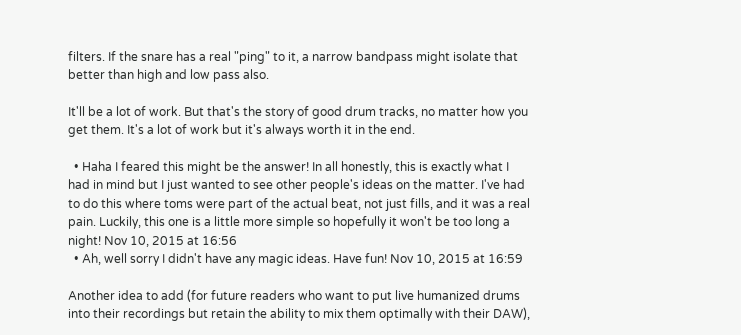filters. If the snare has a real "ping" to it, a narrow bandpass might isolate that better than high and low pass also.

It'll be a lot of work. But that's the story of good drum tracks, no matter how you get them. It's a lot of work but it's always worth it in the end.

  • Haha I feared this might be the answer! In all honestly, this is exactly what I had in mind but I just wanted to see other people's ideas on the matter. I've had to do this where toms were part of the actual beat, not just fills, and it was a real pain. Luckily, this one is a little more simple so hopefully it won't be too long a night! Nov 10, 2015 at 16:56
  • Ah, well sorry I didn't have any magic ideas. Have fun! Nov 10, 2015 at 16:59

Another idea to add (for future readers who want to put live humanized drums into their recordings but retain the ability to mix them optimally with their DAW),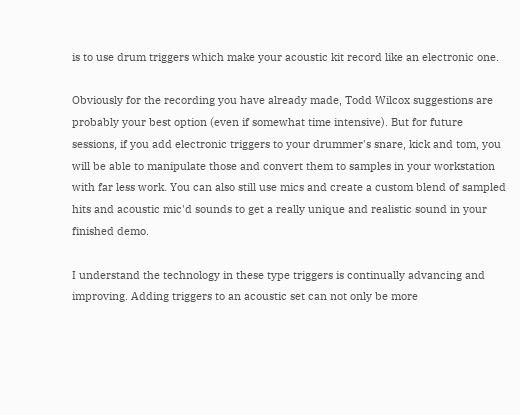is to use drum triggers which make your acoustic kit record like an electronic one.

Obviously for the recording you have already made, Todd Wilcox suggestions are probably your best option (even if somewhat time intensive). But for future sessions, if you add electronic triggers to your drummer's snare, kick and tom, you will be able to manipulate those and convert them to samples in your workstation with far less work. You can also still use mics and create a custom blend of sampled hits and acoustic mic'd sounds to get a really unique and realistic sound in your finished demo.

I understand the technology in these type triggers is continually advancing and improving. Adding triggers to an acoustic set can not only be more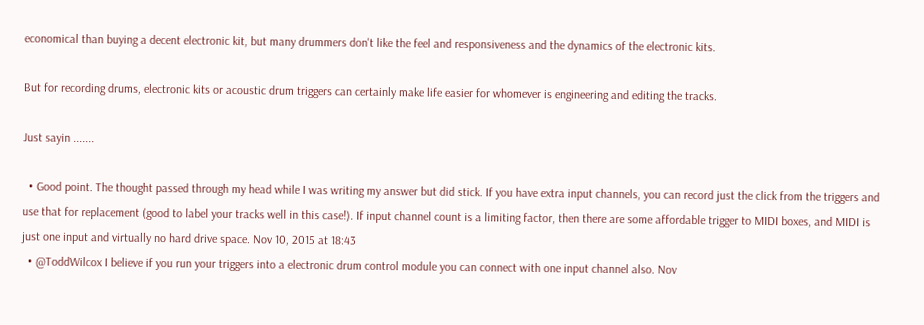economical than buying a decent electronic kit, but many drummers don't like the feel and responsiveness and the dynamics of the electronic kits.

But for recording drums, electronic kits or acoustic drum triggers can certainly make life easier for whomever is engineering and editing the tracks.

Just sayin .......

  • Good point. The thought passed through my head while I was writing my answer but did stick. If you have extra input channels, you can record just the click from the triggers and use that for replacement (good to label your tracks well in this case!). If input channel count is a limiting factor, then there are some affordable trigger to MIDI boxes, and MIDI is just one input and virtually no hard drive space. Nov 10, 2015 at 18:43
  • @ToddWilcox I believe if you run your triggers into a electronic drum control module you can connect with one input channel also. Nov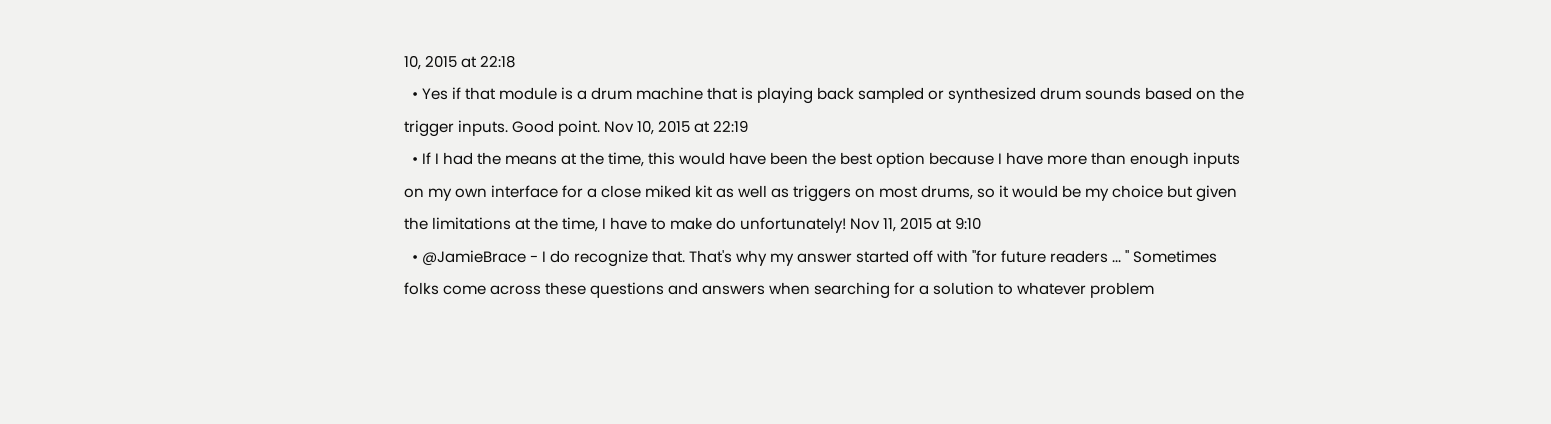10, 2015 at 22:18
  • Yes if that module is a drum machine that is playing back sampled or synthesized drum sounds based on the trigger inputs. Good point. Nov 10, 2015 at 22:19
  • If I had the means at the time, this would have been the best option because I have more than enough inputs on my own interface for a close miked kit as well as triggers on most drums, so it would be my choice but given the limitations at the time, I have to make do unfortunately! Nov 11, 2015 at 9:10
  • @JamieBrace - I do recognize that. That's why my answer started off with "for future readers ... " Sometimes folks come across these questions and answers when searching for a solution to whatever problem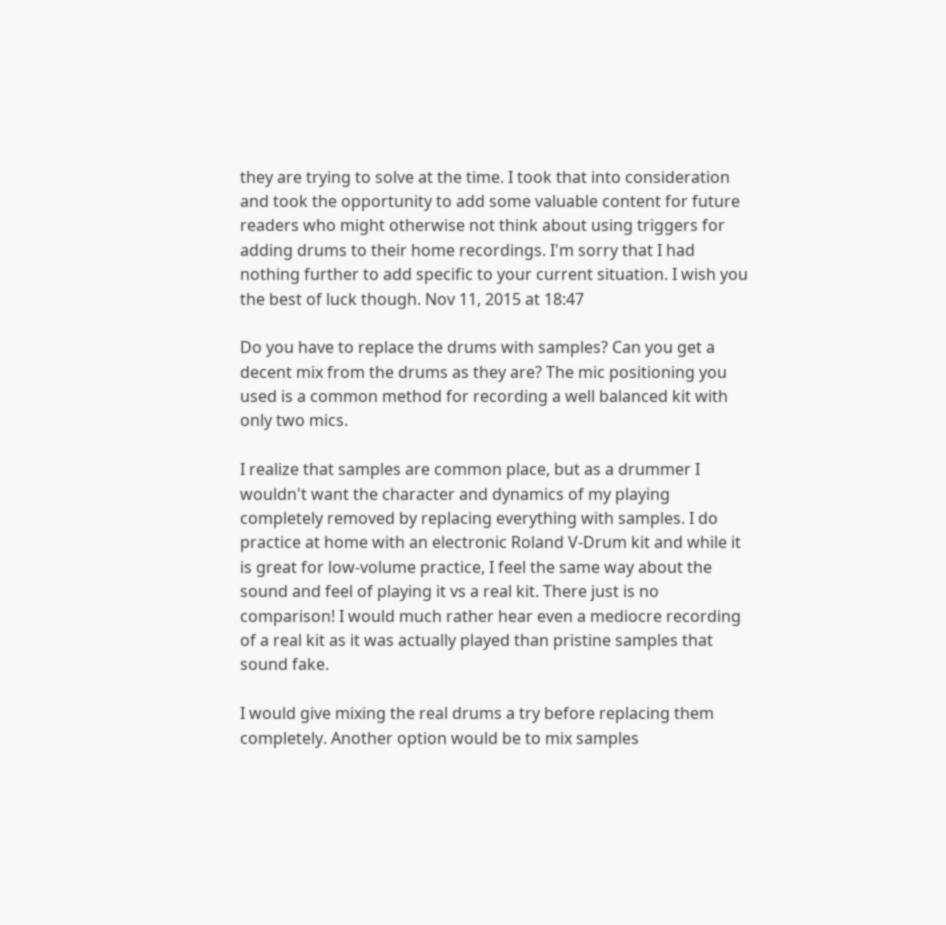they are trying to solve at the time. I took that into consideration and took the opportunity to add some valuable content for future readers who might otherwise not think about using triggers for adding drums to their home recordings. I'm sorry that I had nothing further to add specific to your current situation. I wish you the best of luck though. Nov 11, 2015 at 18:47

Do you have to replace the drums with samples? Can you get a decent mix from the drums as they are? The mic positioning you used is a common method for recording a well balanced kit with only two mics.

I realize that samples are common place, but as a drummer I wouldn't want the character and dynamics of my playing completely removed by replacing everything with samples. I do practice at home with an electronic Roland V-Drum kit and while it is great for low-volume practice, I feel the same way about the sound and feel of playing it vs a real kit. There just is no comparison! I would much rather hear even a mediocre recording of a real kit as it was actually played than pristine samples that sound fake.

I would give mixing the real drums a try before replacing them completely. Another option would be to mix samples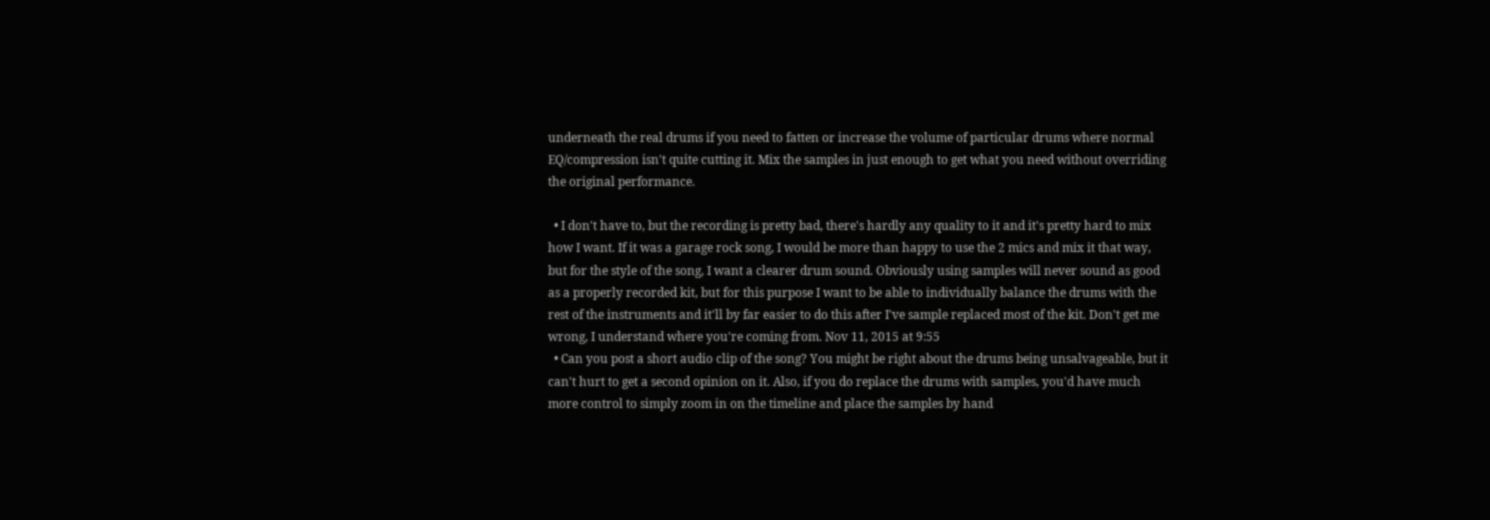underneath the real drums if you need to fatten or increase the volume of particular drums where normal EQ/compression isn't quite cutting it. Mix the samples in just enough to get what you need without overriding the original performance.

  • I don't have to, but the recording is pretty bad, there's hardly any quality to it and it's pretty hard to mix how I want. If it was a garage rock song, I would be more than happy to use the 2 mics and mix it that way, but for the style of the song, I want a clearer drum sound. Obviously using samples will never sound as good as a properly recorded kit, but for this purpose I want to be able to individually balance the drums with the rest of the instruments and it'll by far easier to do this after I've sample replaced most of the kit. Don't get me wrong, I understand where you're coming from. Nov 11, 2015 at 9:55
  • Can you post a short audio clip of the song? You might be right about the drums being unsalvageable, but it can't hurt to get a second opinion on it. Also, if you do replace the drums with samples, you'd have much more control to simply zoom in on the timeline and place the samples by hand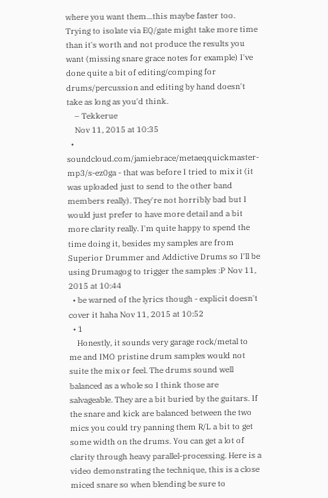where you want them...this maybe faster too. Trying to isolate via EQ/gate might take more time than it's worth and not produce the results you want (missing snare grace notes for example) I've done quite a bit of editing/comping for drums/percussion and editing by hand doesn't take as long as you'd think.
    – Tekkerue
    Nov 11, 2015 at 10:35
  • soundcloud.com/jamiebrace/metaeqquickmaster-mp3/s-ez0ga - that was before I tried to mix it (it was uploaded just to send to the other band members really). They're not horribly bad but I would just prefer to have more detail and a bit more clarity really. I'm quite happy to spend the time doing it, besides my samples are from Superior Drummer and Addictive Drums so I'll be using Drumagog to trigger the samples :P Nov 11, 2015 at 10:44
  • be warned of the lyrics though - explicit doesn't cover it haha Nov 11, 2015 at 10:52
  • 1
    Honestly, it sounds very garage rock/metal to me and IMO pristine drum samples would not suite the mix or feel. The drums sound well balanced as a whole so I think those are salvageable. They are a bit buried by the guitars. If the snare and kick are balanced between the two mics you could try panning them R/L a bit to get some width on the drums. You can get a lot of clarity through heavy parallel-processing. Here is a video demonstrating the technique, this is a close miced snare so when blending be sure to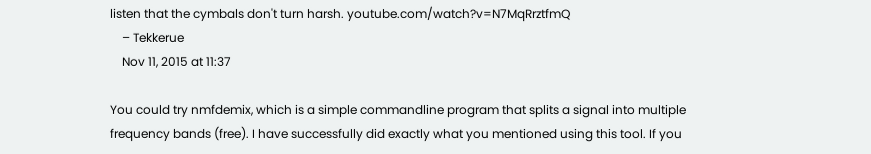listen that the cymbals don't turn harsh. youtube.com/watch?v=N7MqRrztfmQ
    – Tekkerue
    Nov 11, 2015 at 11:37

You could try nmfdemix, which is a simple commandline program that splits a signal into multiple frequency bands (free). I have successfully did exactly what you mentioned using this tool. If you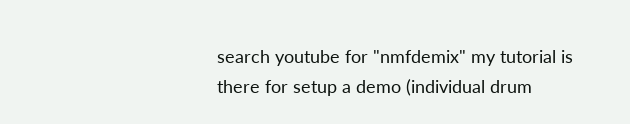search youtube for "nmfdemix" my tutorial is there for setup a demo (individual drum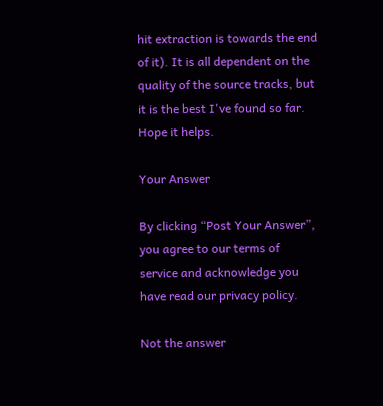hit extraction is towards the end of it). It is all dependent on the quality of the source tracks, but it is the best I've found so far. Hope it helps.

Your Answer

By clicking “Post Your Answer”, you agree to our terms of service and acknowledge you have read our privacy policy.

Not the answer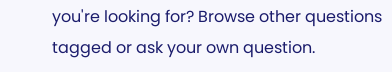you're looking for? Browse other questions tagged or ask your own question.